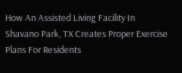How An Assisted Living Facility In Shavano Park, TX Creates Proper Exercise Plans For Residents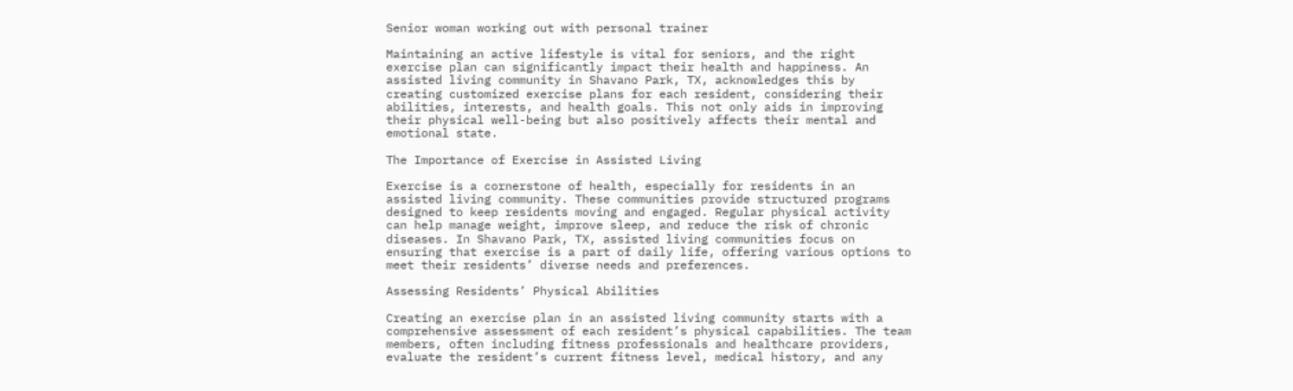Senior woman working out with personal trainer

Maintaining an active lifestyle is vital for seniors, and the right exercise plan can significantly impact their health and happiness. An assisted living community in Shavano Park, TX, acknowledges this by creating customized exercise plans for each resident, considering their abilities, interests, and health goals. This not only aids in improving their physical well-being but also positively affects their mental and emotional state.

The Importance of Exercise in Assisted Living

Exercise is a cornerstone of health, especially for residents in an assisted living community. These communities provide structured programs designed to keep residents moving and engaged. Regular physical activity can help manage weight, improve sleep, and reduce the risk of chronic diseases. In Shavano Park, TX, assisted living communities focus on ensuring that exercise is a part of daily life, offering various options to meet their residents’ diverse needs and preferences.

Assessing Residents’ Physical Abilities

Creating an exercise plan in an assisted living community starts with a comprehensive assessment of each resident’s physical capabilities. The team members, often including fitness professionals and healthcare providers, evaluate the resident’s current fitness level, medical history, and any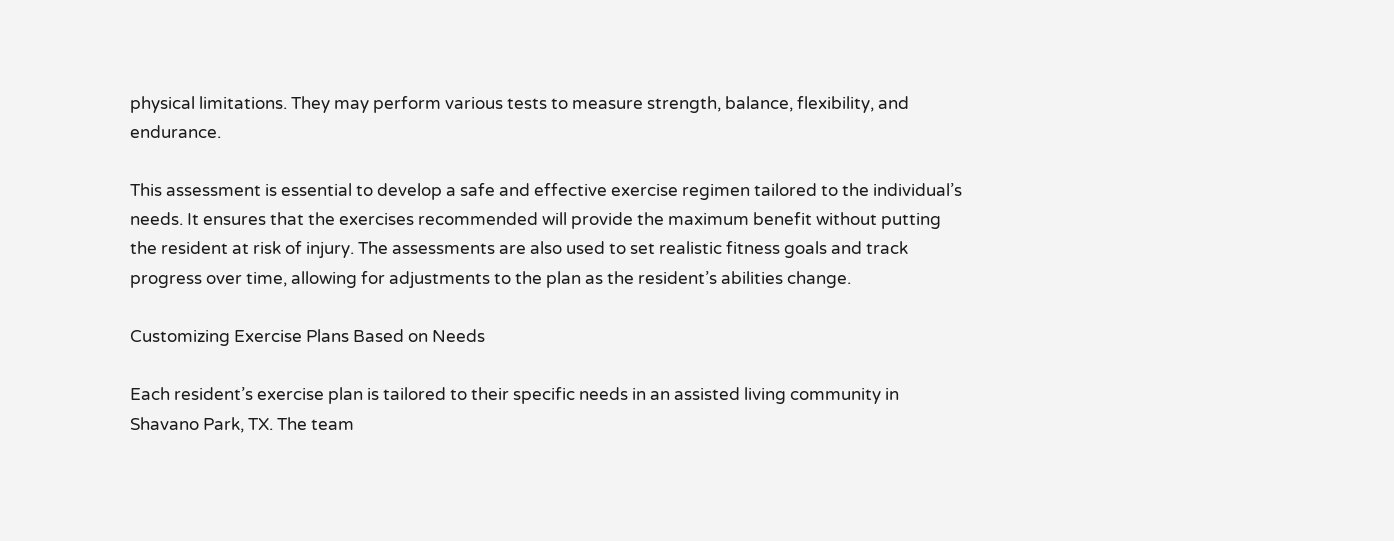physical limitations. They may perform various tests to measure strength, balance, flexibility, and endurance.

This assessment is essential to develop a safe and effective exercise regimen tailored to the individual’s needs. It ensures that the exercises recommended will provide the maximum benefit without putting the resident at risk of injury. The assessments are also used to set realistic fitness goals and track progress over time, allowing for adjustments to the plan as the resident’s abilities change.

Customizing Exercise Plans Based on Needs

Each resident’s exercise plan is tailored to their specific needs in an assisted living community in Shavano Park, TX. The team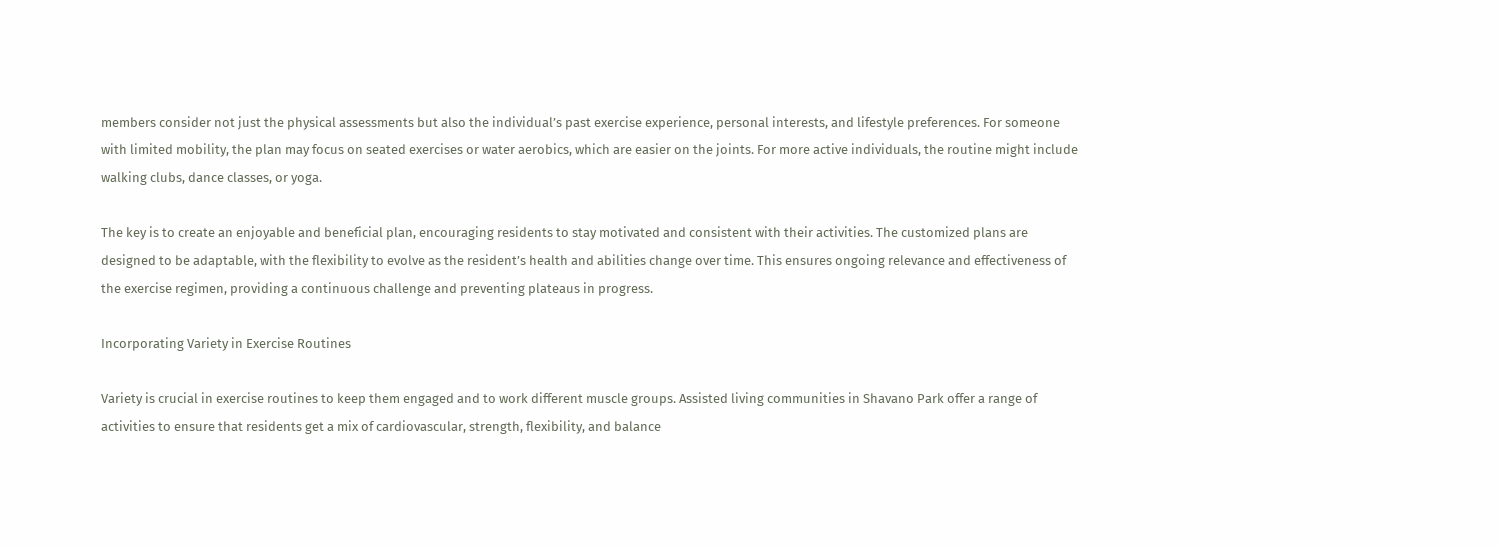members consider not just the physical assessments but also the individual’s past exercise experience, personal interests, and lifestyle preferences. For someone with limited mobility, the plan may focus on seated exercises or water aerobics, which are easier on the joints. For more active individuals, the routine might include walking clubs, dance classes, or yoga.

The key is to create an enjoyable and beneficial plan, encouraging residents to stay motivated and consistent with their activities. The customized plans are designed to be adaptable, with the flexibility to evolve as the resident’s health and abilities change over time. This ensures ongoing relevance and effectiveness of the exercise regimen, providing a continuous challenge and preventing plateaus in progress.

Incorporating Variety in Exercise Routines

Variety is crucial in exercise routines to keep them engaged and to work different muscle groups. Assisted living communities in Shavano Park offer a range of activities to ensure that residents get a mix of cardiovascular, strength, flexibility, and balance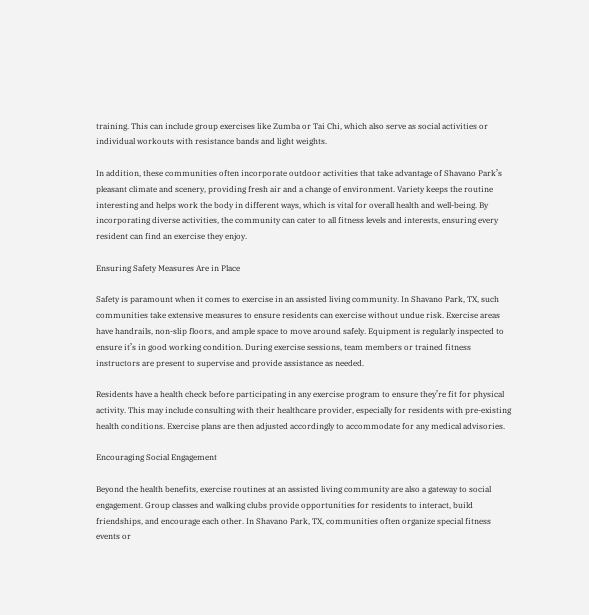training. This can include group exercises like Zumba or Tai Chi, which also serve as social activities or individual workouts with resistance bands and light weights.

In addition, these communities often incorporate outdoor activities that take advantage of Shavano Park’s pleasant climate and scenery, providing fresh air and a change of environment. Variety keeps the routine interesting and helps work the body in different ways, which is vital for overall health and well-being. By incorporating diverse activities, the community can cater to all fitness levels and interests, ensuring every resident can find an exercise they enjoy.

Ensuring Safety Measures Are in Place

Safety is paramount when it comes to exercise in an assisted living community. In Shavano Park, TX, such communities take extensive measures to ensure residents can exercise without undue risk. Exercise areas have handrails, non-slip floors, and ample space to move around safely. Equipment is regularly inspected to ensure it’s in good working condition. During exercise sessions, team members or trained fitness instructors are present to supervise and provide assistance as needed.

Residents have a health check before participating in any exercise program to ensure they’re fit for physical activity. This may include consulting with their healthcare provider, especially for residents with pre-existing health conditions. Exercise plans are then adjusted accordingly to accommodate for any medical advisories.

Encouraging Social Engagement

Beyond the health benefits, exercise routines at an assisted living community are also a gateway to social engagement. Group classes and walking clubs provide opportunities for residents to interact, build friendships, and encourage each other. In Shavano Park, TX, communities often organize special fitness events or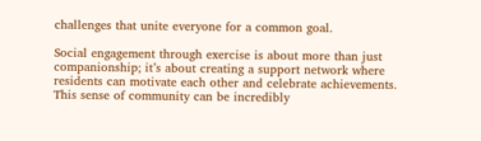challenges that unite everyone for a common goal.

Social engagement through exercise is about more than just companionship; it’s about creating a support network where residents can motivate each other and celebrate achievements. This sense of community can be incredibly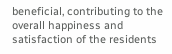beneficial, contributing to the overall happiness and satisfaction of the residents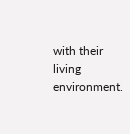with their living environment.